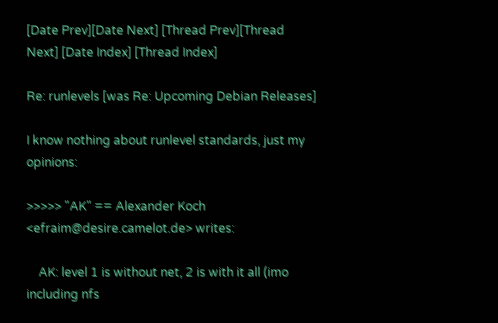[Date Prev][Date Next] [Thread Prev][Thread Next] [Date Index] [Thread Index]

Re: runlevels [was Re: Upcoming Debian Releases]

I know nothing about runlevel standards, just my opinions:

>>>>> "AK" == Alexander Koch <efraim@desire.camelot.de> writes:

    AK: level 1 is without net, 2 is with it all (imo including nfs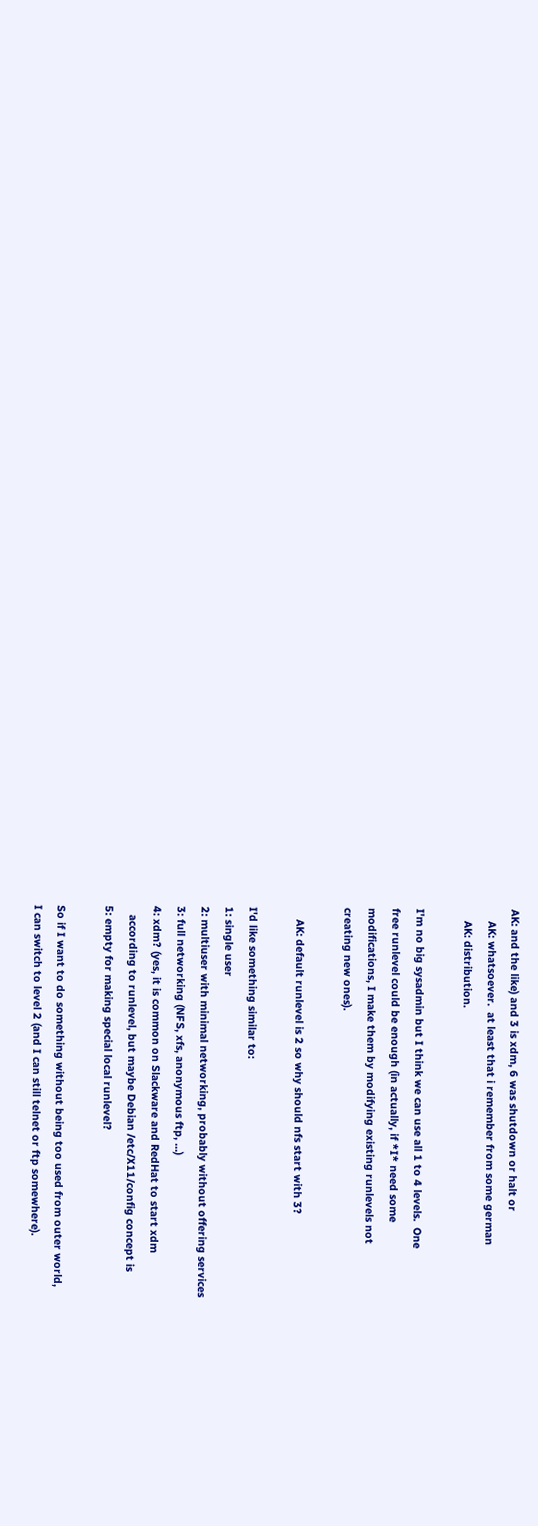AK: and the like) and 3 is xdm, 6 was shutdown or halt or
    AK: whatsoever.  at least that i remember from some german
    AK: distribution.

I'm no big sysadmin but I think we can use all 1 to 4 levels.  One
free runlevel could be enough (in actually, if *I* need some
modifications, I make them by modifying existing runlevels not
creating new ones).

    AK: default runlevel is 2 so why should nfs start with 3?

I'd like something similar to:
1: single user
2: multiuser with minimal networking, probably without offering services
3: full networking (NFS, xfs, anonymous ftp, ...)
4: xdm? (yes, it is common on Slackware and RedHat to start xdm
   according to runlevel, but maybe Debian /etc/X11/config concept is
5: empty for making special local runlevel?

So if I want to do something without being too used from outer world,
I can switch to level 2 (and I can still telnet or ftp somewhere).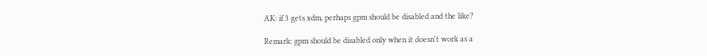AK: if 3 gets xdm, perhaps gpm should be disabled and the like?

Remark: gpm should be disabled only when it doesn't work as a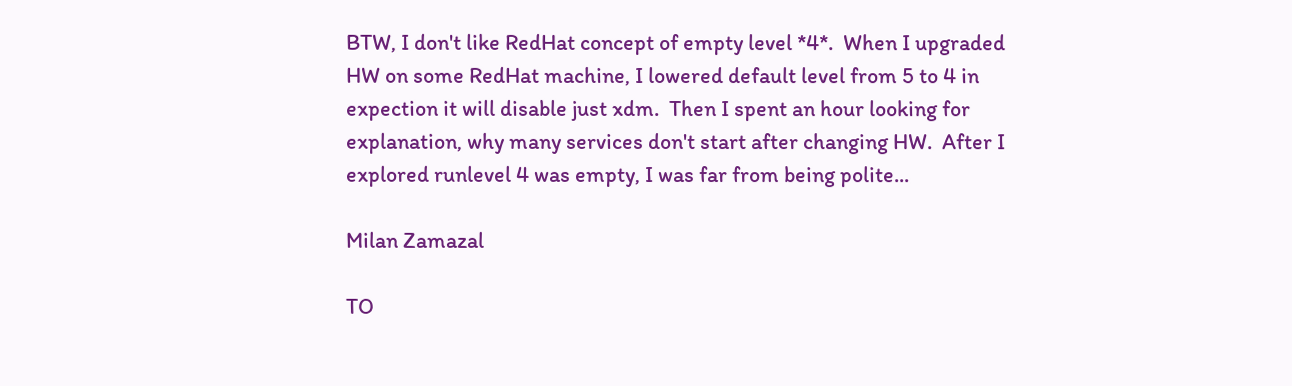BTW, I don't like RedHat concept of empty level *4*.  When I upgraded
HW on some RedHat machine, I lowered default level from 5 to 4 in
expection it will disable just xdm.  Then I spent an hour looking for
explanation, why many services don't start after changing HW.  After I
explored runlevel 4 was empty, I was far from being polite...

Milan Zamazal

TO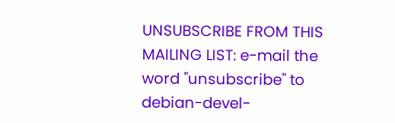UNSUBSCRIBE FROM THIS MAILING LIST: e-mail the word "unsubscribe" to
debian-devel-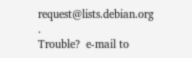request@lists.debian.org .
Trouble?  e-mail to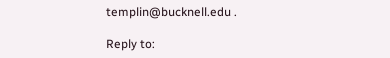templin@bucknell.edu .

Reply to: